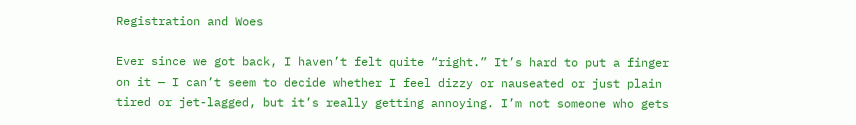Registration and Woes

Ever since we got back, I haven’t felt quite “right.” It’s hard to put a finger on it — I can’t seem to decide whether I feel dizzy or nauseated or just plain tired or jet-lagged, but it’s really getting annoying. I’m not someone who gets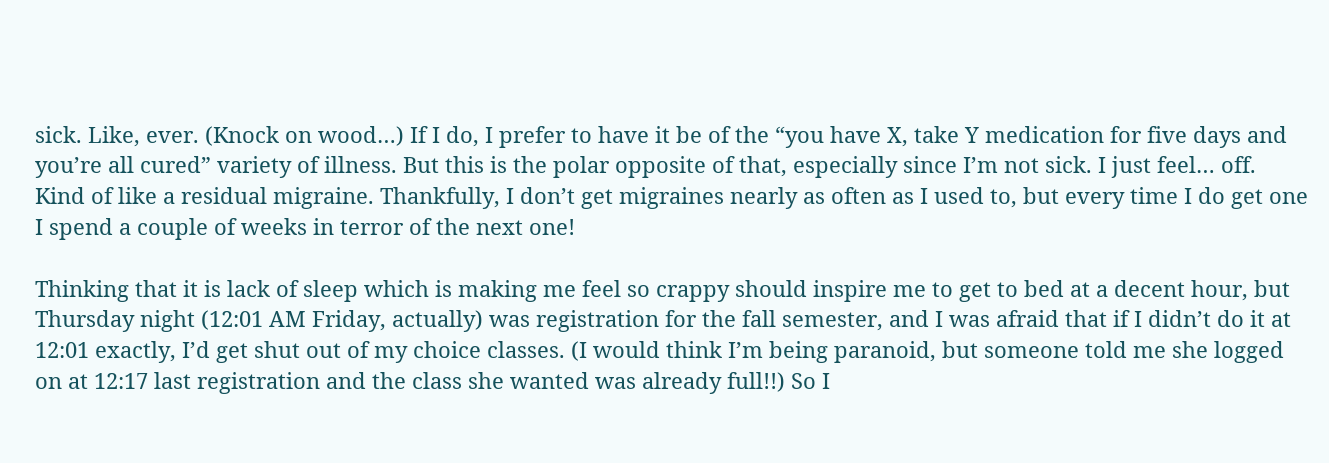sick. Like, ever. (Knock on wood…) If I do, I prefer to have it be of the “you have X, take Y medication for five days and you’re all cured” variety of illness. But this is the polar opposite of that, especially since I’m not sick. I just feel… off. Kind of like a residual migraine. Thankfully, I don’t get migraines nearly as often as I used to, but every time I do get one I spend a couple of weeks in terror of the next one!

Thinking that it is lack of sleep which is making me feel so crappy should inspire me to get to bed at a decent hour, but Thursday night (12:01 AM Friday, actually) was registration for the fall semester, and I was afraid that if I didn’t do it at 12:01 exactly, I’d get shut out of my choice classes. (I would think I’m being paranoid, but someone told me she logged on at 12:17 last registration and the class she wanted was already full!!) So I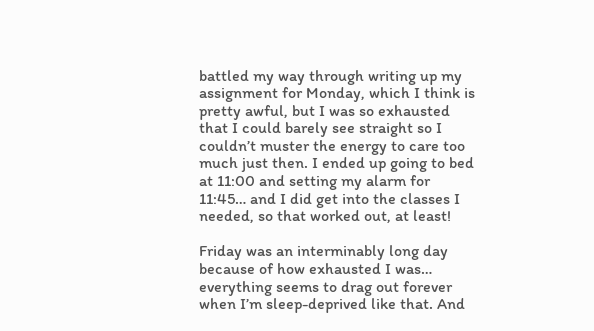battled my way through writing up my assignment for Monday, which I think is pretty awful, but I was so exhausted that I could barely see straight so I couldn’t muster the energy to care too much just then. I ended up going to bed at 11:00 and setting my alarm for 11:45… and I did get into the classes I needed, so that worked out, at least!

Friday was an interminably long day because of how exhausted I was… everything seems to drag out forever when I’m sleep-deprived like that. And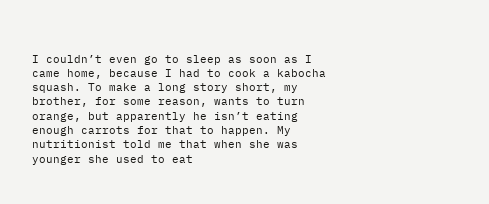I couldn’t even go to sleep as soon as I came home, because I had to cook a kabocha squash. To make a long story short, my brother, for some reason, wants to turn orange, but apparently he isn’t eating enough carrots for that to happen. My nutritionist told me that when she was younger she used to eat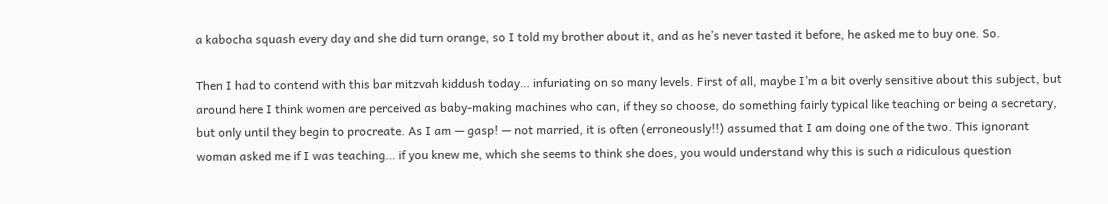a kabocha squash every day and she did turn orange, so I told my brother about it, and as he’s never tasted it before, he asked me to buy one. So.

Then I had to contend with this bar mitzvah kiddush today… infuriating on so many levels. First of all, maybe I’m a bit overly sensitive about this subject, but around here I think women are perceived as baby-making machines who can, if they so choose, do something fairly typical like teaching or being a secretary, but only until they begin to procreate. As I am — gasp! — not married, it is often (erroneously!!) assumed that I am doing one of the two. This ignorant woman asked me if I was teaching… if you knew me, which she seems to think she does, you would understand why this is such a ridiculous question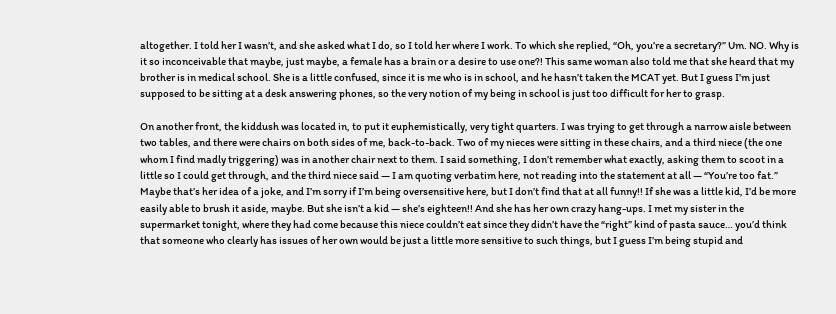altogether. I told her I wasn’t, and she asked what I do, so I told her where I work. To which she replied, “Oh, you’re a secretary?” Um. NO. Why is it so inconceivable that maybe, just maybe, a female has a brain or a desire to use one?! This same woman also told me that she heard that my brother is in medical school. She is a little confused, since it is me who is in school, and he hasn’t taken the MCAT yet. But I guess I’m just supposed to be sitting at a desk answering phones, so the very notion of my being in school is just too difficult for her to grasp.

On another front, the kiddush was located in, to put it euphemistically, very tight quarters. I was trying to get through a narrow aisle between two tables, and there were chairs on both sides of me, back-to-back. Two of my nieces were sitting in these chairs, and a third niece (the one whom I find madly triggering) was in another chair next to them. I said something, I don’t remember what exactly, asking them to scoot in a little so I could get through, and the third niece said — I am quoting verbatim here, not reading into the statement at all — “You’re too fat.” Maybe that’s her idea of a joke, and I’m sorry if I’m being oversensitive here, but I don’t find that at all funny!! If she was a little kid, I’d be more easily able to brush it aside, maybe. But she isn’t a kid — she’s eighteen!! And she has her own crazy hang-ups. I met my sister in the supermarket tonight, where they had come because this niece couldn’t eat since they didn’t have the “right” kind of pasta sauce… you’d think that someone who clearly has issues of her own would be just a little more sensitive to such things, but I guess I’m being stupid and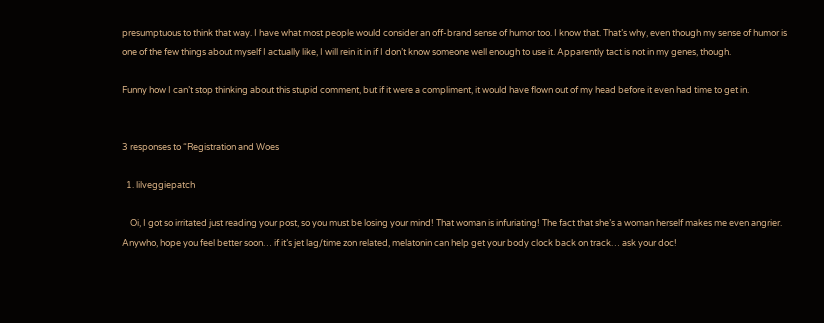presumptuous to think that way. I have what most people would consider an off-brand sense of humor too. I know that. That’s why, even though my sense of humor is one of the few things about myself I actually like, I will rein it in if I don’t know someone well enough to use it. Apparently tact is not in my genes, though.

Funny how I can’t stop thinking about this stupid comment, but if it were a compliment, it would have flown out of my head before it even had time to get in.


3 responses to “Registration and Woes

  1. lilveggiepatch

    Oi, I got so irritated just reading your post, so you must be losing your mind! That woman is infuriating! The fact that she’s a woman herself makes me even angrier. Anywho, hope you feel better soon… if it’s jet lag/time zon related, melatonin can help get your body clock back on track… ask your doc!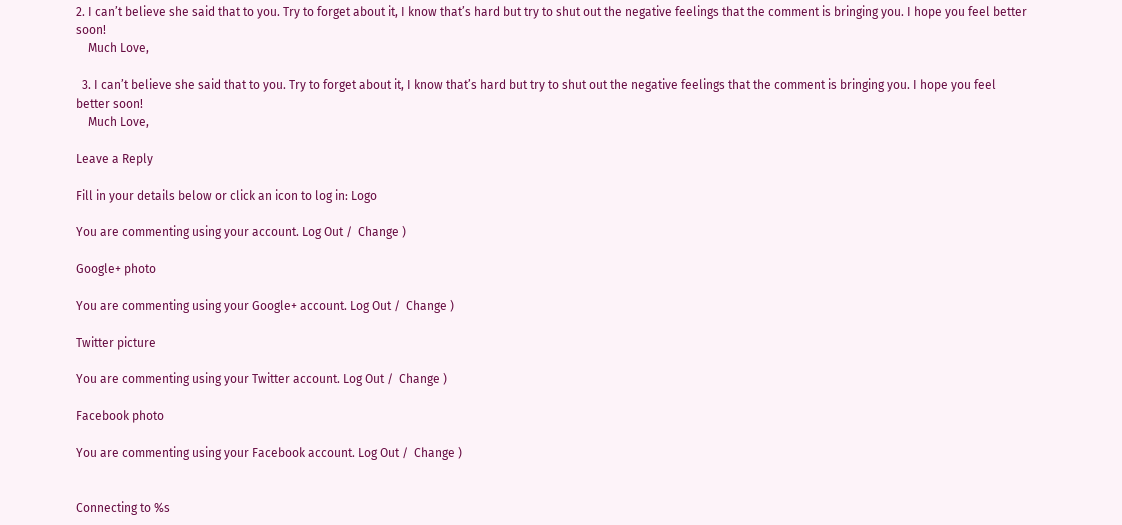2. I can’t believe she said that to you. Try to forget about it, I know that’s hard but try to shut out the negative feelings that the comment is bringing you. I hope you feel better soon!
    Much Love,

  3. I can’t believe she said that to you. Try to forget about it, I know that’s hard but try to shut out the negative feelings that the comment is bringing you. I hope you feel better soon!
    Much Love,

Leave a Reply

Fill in your details below or click an icon to log in: Logo

You are commenting using your account. Log Out /  Change )

Google+ photo

You are commenting using your Google+ account. Log Out /  Change )

Twitter picture

You are commenting using your Twitter account. Log Out /  Change )

Facebook photo

You are commenting using your Facebook account. Log Out /  Change )


Connecting to %s